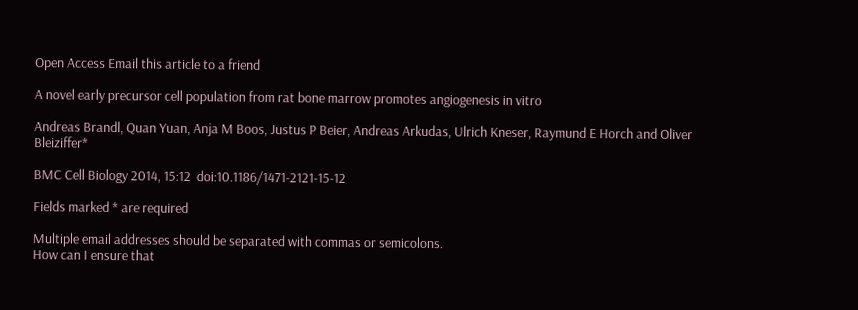Open Access Email this article to a friend

A novel early precursor cell population from rat bone marrow promotes angiogenesis in vitro

Andreas Brandl, Quan Yuan, Anja M Boos, Justus P Beier, Andreas Arkudas, Ulrich Kneser, Raymund E Horch and Oliver Bleiziffer*

BMC Cell Biology 2014, 15:12  doi:10.1186/1471-2121-15-12

Fields marked * are required

Multiple email addresses should be separated with commas or semicolons.
How can I ensure that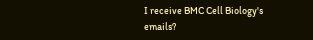I receive BMC Cell Biology's emails?